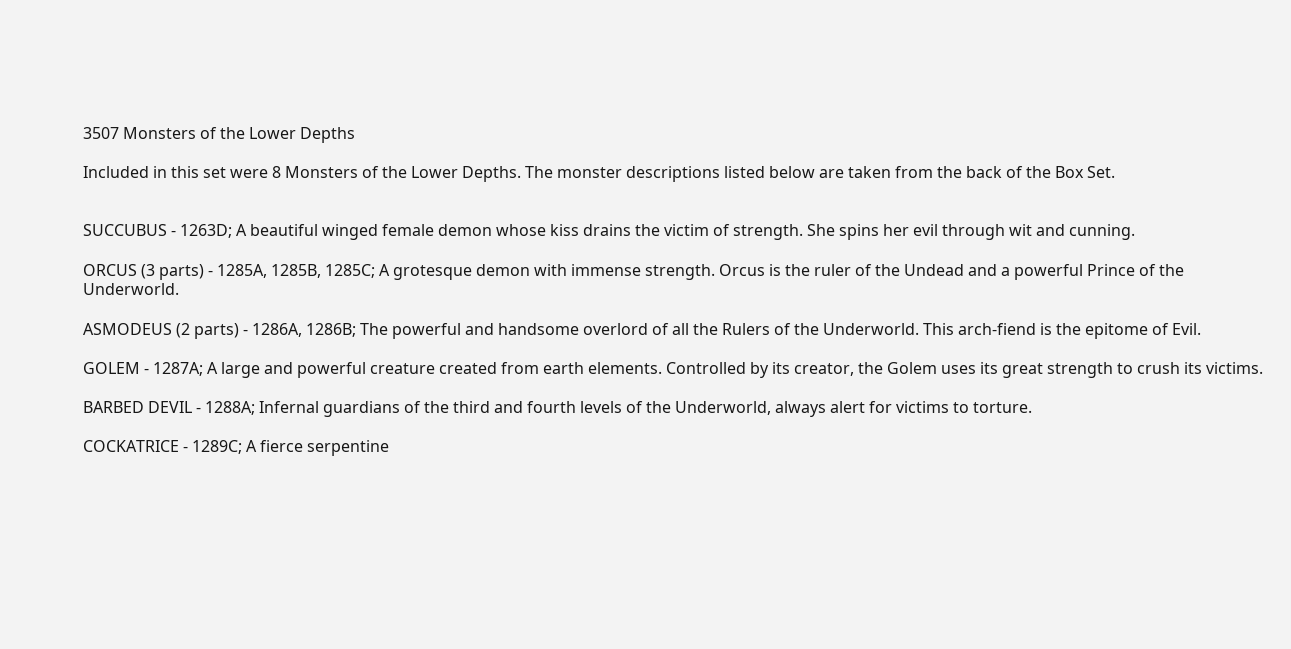3507 Monsters of the Lower Depths

Included in this set were 8 Monsters of the Lower Depths. The monster descriptions listed below are taken from the back of the Box Set.


SUCCUBUS - 1263D; A beautiful winged female demon whose kiss drains the victim of strength. She spins her evil through wit and cunning.

ORCUS (3 parts) - 1285A, 1285B, 1285C; A grotesque demon with immense strength. Orcus is the ruler of the Undead and a powerful Prince of the Underworld.

ASMODEUS (2 parts) - 1286A, 1286B; The powerful and handsome overlord of all the Rulers of the Underworld. This arch-fiend is the epitome of Evil.

GOLEM - 1287A; A large and powerful creature created from earth elements. Controlled by its creator, the Golem uses its great strength to crush its victims.

BARBED DEVIL - 1288A; Infernal guardians of the third and fourth levels of the Underworld, always alert for victims to torture.

COCKATRICE - 1289C; A fierce serpentine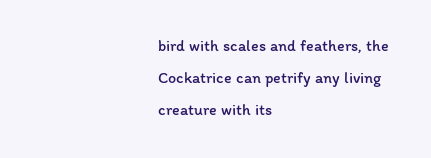bird with scales and feathers, the Cockatrice can petrify any living creature with its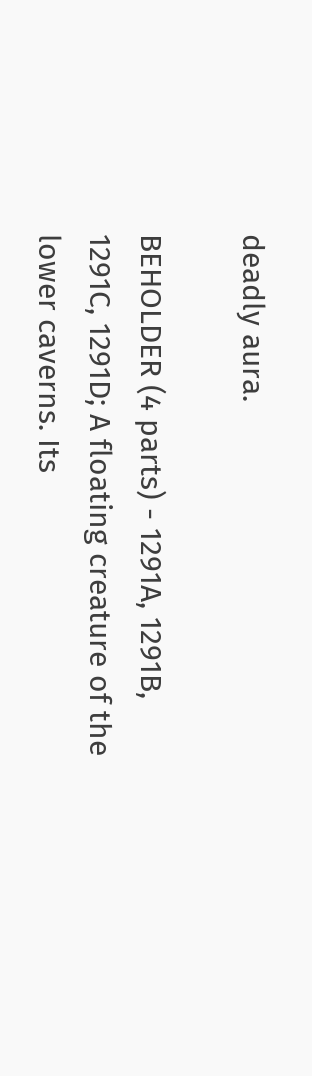deadly aura.

BEHOLDER (4 parts) - 1291A, 1291B, 1291C, 1291D; A floating creature of the lower caverns. Its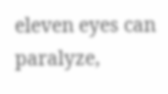eleven eyes can paralyze,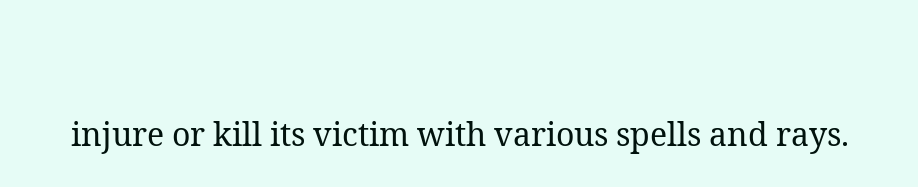injure or kill its victim with various spells and rays.